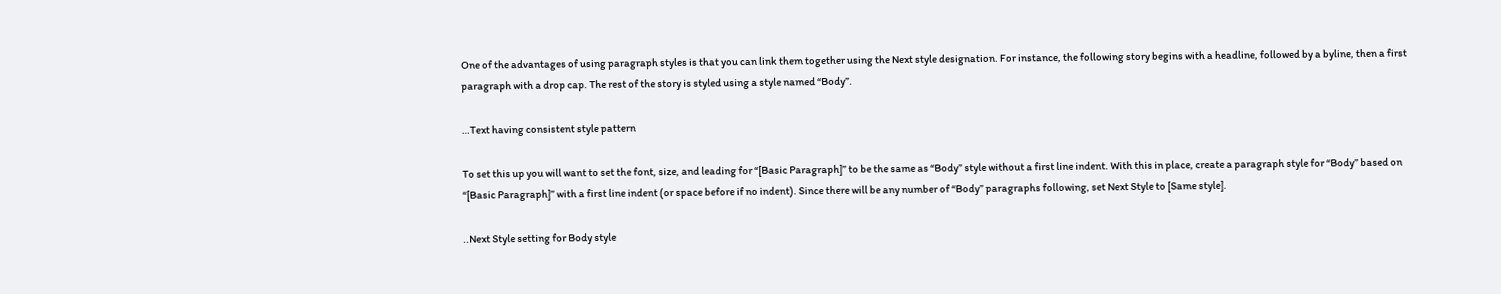One of the advantages of using paragraph styles is that you can link them together using the Next style designation. For instance, the following story begins with a headline, followed by a byline, then a first paragraph with a drop cap. The rest of the story is styled using a style named “Body”.

…Text having consistent style pattern

To set this up you will want to set the font, size, and leading for “[Basic Paragraph]” to be the same as “Body” style without a first line indent. With this in place, create a paragraph style for “Body” based on “[Basic Paragraph]” with a first line indent (or space before if no indent). Since there will be any number of “Body” paragraphs following, set Next Style to [Same style].

..Next Style setting for Body style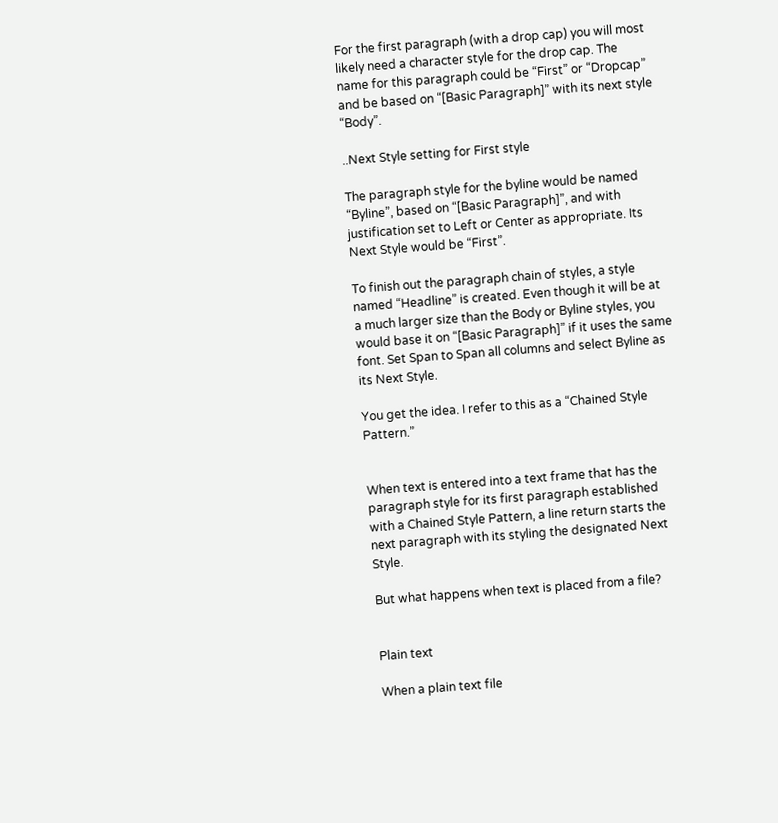For the first paragraph (with a drop cap) you will most likely need a character style for the drop cap. The name for this paragraph could be “First” or “Dropcap” and be based on “[Basic Paragraph]” with its next style “Body”.

..Next Style setting for First style

The paragraph style for the byline would be named “Byline”, based on “[Basic Paragraph]”, and with justification set to Left or Center as appropriate. Its Next Style would be “First”.

To finish out the paragraph chain of styles, a style named “Headline” is created. Even though it will be at a much larger size than the Body or Byline styles, you would base it on “[Basic Paragraph]” if it uses the same font. Set Span to Span all columns and select Byline as its Next Style.

You get the idea. I refer to this as a “Chained Style Pattern.”


When text is entered into a text frame that has the paragraph style for its first paragraph established with a Chained Style Pattern, a line return starts the next paragraph with its styling the designated Next Style.

But what happens when text is placed from a file?


Plain text

When a plain text file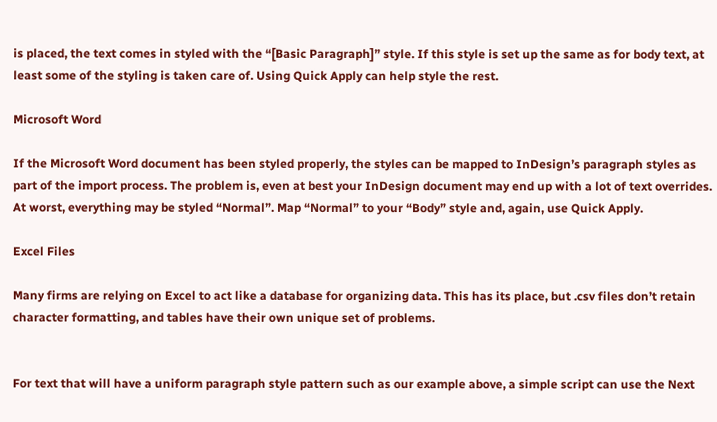is placed, the text comes in styled with the “[Basic Paragraph]” style. If this style is set up the same as for body text, at least some of the styling is taken care of. Using Quick Apply can help style the rest.

Microsoft Word

If the Microsoft Word document has been styled properly, the styles can be mapped to InDesign’s paragraph styles as part of the import process. The problem is, even at best your InDesign document may end up with a lot of text overrides. At worst, everything may be styled “Normal”. Map “Normal” to your “Body” style and, again, use Quick Apply.

Excel Files

Many firms are relying on Excel to act like a database for organizing data. This has its place, but .csv files don’t retain character formatting, and tables have their own unique set of problems.


For text that will have a uniform paragraph style pattern such as our example above, a simple script can use the Next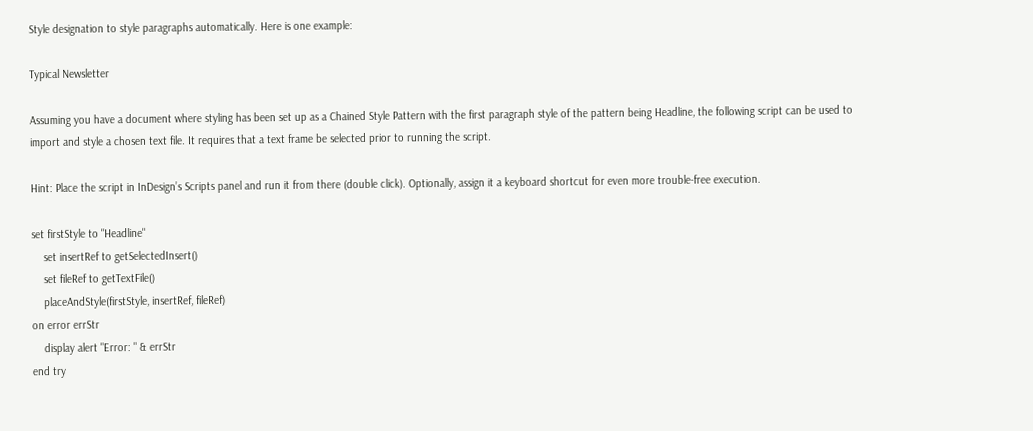Style designation to style paragraphs automatically. Here is one example:

Typical Newsletter

Assuming you have a document where styling has been set up as a Chained Style Pattern with the first paragraph style of the pattern being Headline, the following script can be used to import and style a chosen text file. It requires that a text frame be selected prior to running the script.

Hint: Place the script in InDesign’s Scripts panel and run it from there (double click). Optionally, assign it a keyboard shortcut for even more trouble-free execution.

set firstStyle to "Headline"
    set insertRef to getSelectedInsert()
    set fileRef to getTextFile()
    placeAndStyle(firstStyle, insertRef, fileRef)
on error errStr
    display alert "Error: " & errStr
end try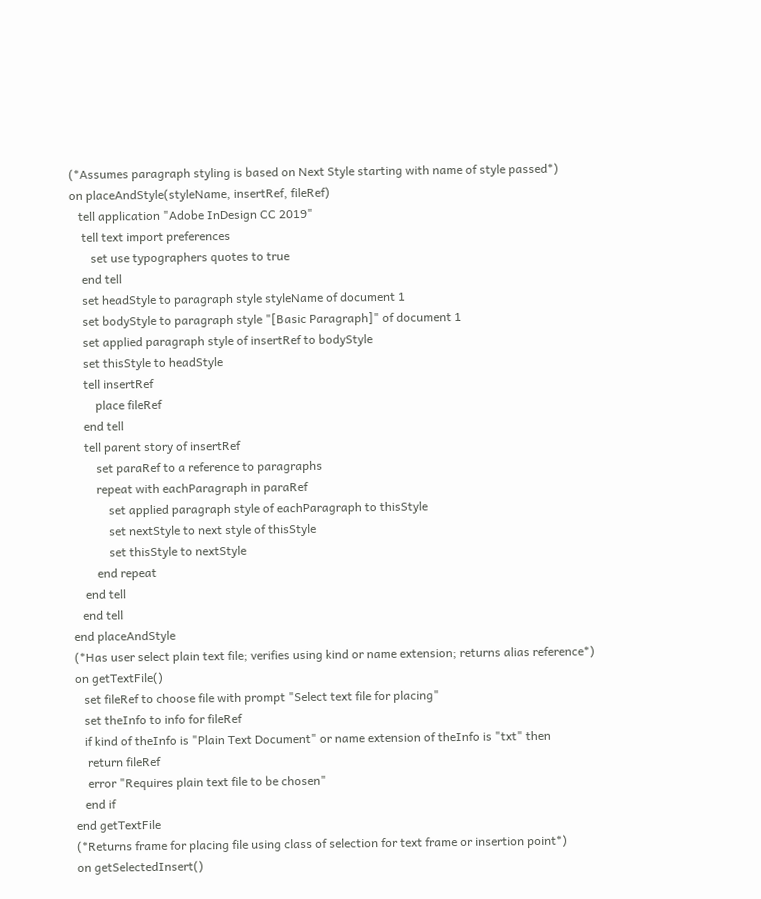(*Assumes paragraph styling is based on Next Style starting with name of style passed*)
on placeAndStyle(styleName, insertRef, fileRef)
   tell application "Adobe InDesign CC 2019"
    tell text import preferences
       set use typographers quotes to true
    end tell
    set headStyle to paragraph style styleName of document 1
    set bodyStyle to paragraph style "[Basic Paragraph]" of document 1
    set applied paragraph style of insertRef to bodyStyle
    set thisStyle to headStyle
    tell insertRef
        place fileRef
    end tell
    tell parent story of insertRef
        set paraRef to a reference to paragraphs
        repeat with eachParagraph in paraRef
            set applied paragraph style of eachParagraph to thisStyle
            set nextStyle to next style of thisStyle
            set thisStyle to nextStyle
        end repeat
    end tell
   end tell
end placeAndStyle
(*Has user select plain text file; verifies using kind or name extension; returns alias reference*)
on getTextFile()
   set fileRef to choose file with prompt "Select text file for placing"
   set theInfo to info for fileRef
   if kind of theInfo is "Plain Text Document" or name extension of theInfo is "txt" then
    return fileRef
    error "Requires plain text file to be chosen"
   end if
end getTextFile
(*Returns frame for placing file using class of selection for text frame or insertion point*)
on getSelectedInsert()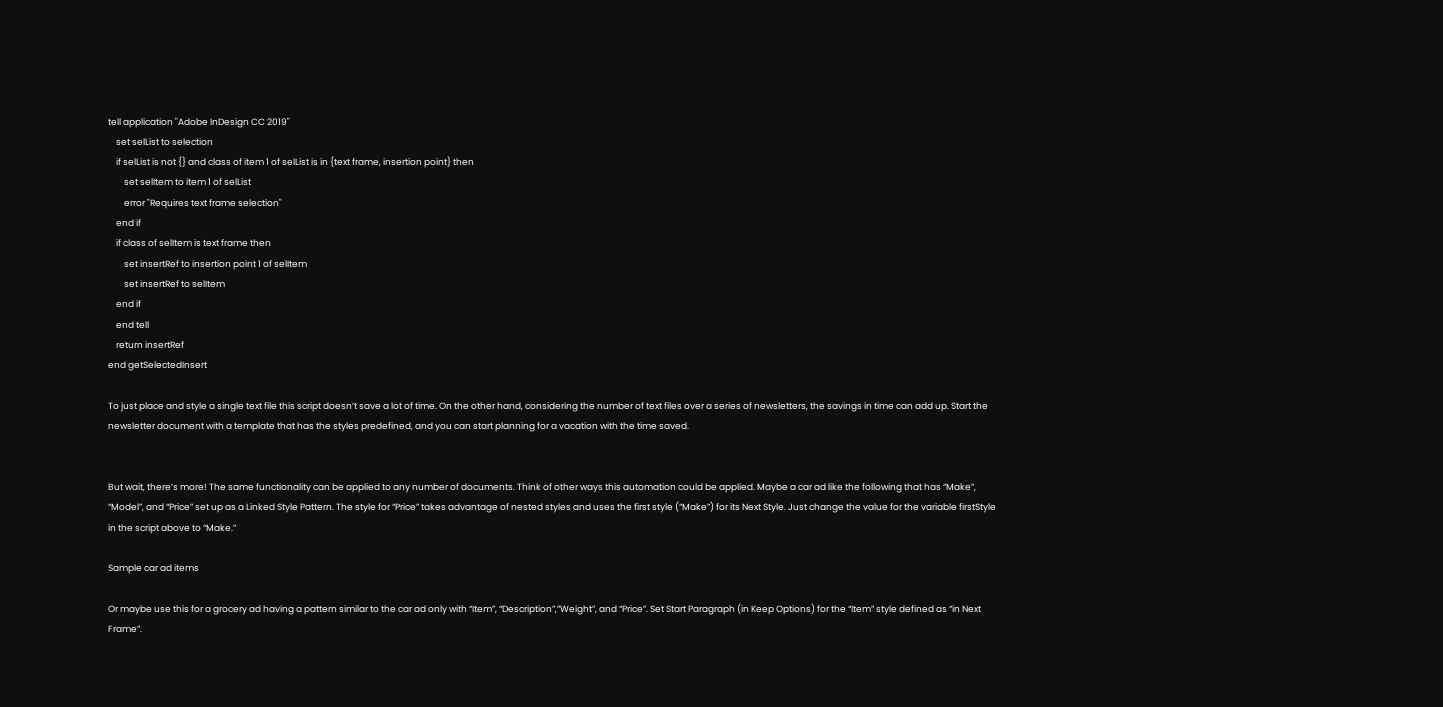tell application "Adobe InDesign CC 2019"
    set selList to selection
    if selList is not {} and class of item 1 of selList is in {text frame, insertion point} then
        set selItem to item 1 of selList
        error "Requires text frame selection"
    end if
    if class of selItem is text frame then
        set insertRef to insertion point 1 of selItem
        set insertRef to selItem
    end if
    end tell
    return insertRef
end getSelectedInsert

To just place and style a single text file this script doesn’t save a lot of time. On the other hand, considering the number of text files over a series of newsletters, the savings in time can add up. Start the newsletter document with a template that has the styles predefined, and you can start planning for a vacation with the time saved.


But wait, there’s more! The same functionality can be applied to any number of documents. Think of other ways this automation could be applied. Maybe a car ad like the following that has “Make”, “Model”, and “Price” set up as a Linked Style Pattern. The style for “Price” takes advantage of nested styles and uses the first style (“Make”) for its Next Style. Just change the value for the variable firstStyle in the script above to “Make.”

Sample car ad items

Or maybe use this for a grocery ad having a pattern similar to the car ad only with “Item”, “Description”,”Weight”, and “Price”. Set Start Paragraph (in Keep Options) for the “Item” style defined as “in Next Frame”.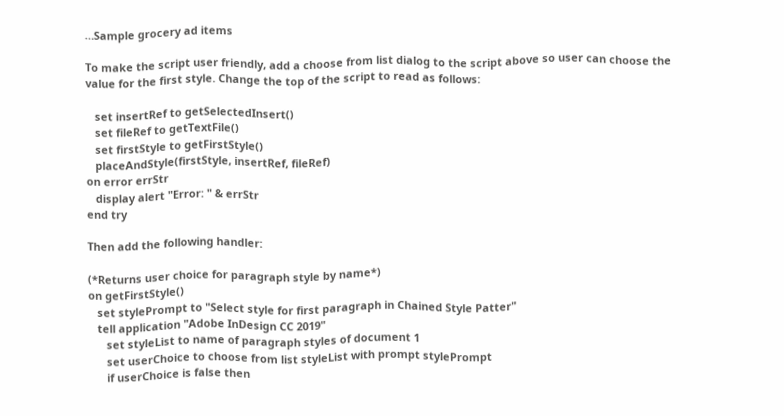…Sample grocery ad items

To make the script user friendly, add a choose from list dialog to the script above so user can choose the value for the first style. Change the top of the script to read as follows:

   set insertRef to getSelectedInsert()
   set fileRef to getTextFile()
   set firstStyle to getFirstStyle()
   placeAndStyle(firstStyle, insertRef, fileRef)
on error errStr
   display alert "Error: " & errStr
end try

Then add the following handler:

(*Returns user choice for paragraph style by name*)
on getFirstStyle()
   set stylePrompt to "Select style for first paragraph in Chained Style Patter"
   tell application "Adobe InDesign CC 2019"
      set styleList to name of paragraph styles of document 1
      set userChoice to choose from list styleList with prompt stylePrompt
      if userChoice is false then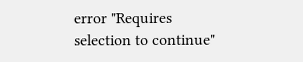error "Requires selection to continue"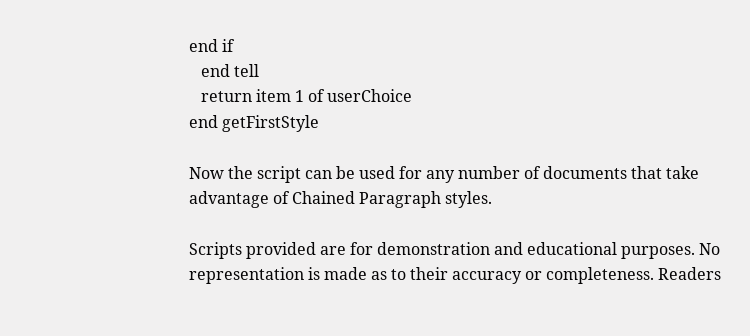end if
   end tell
   return item 1 of userChoice
end getFirstStyle

Now the script can be used for any number of documents that take advantage of Chained Paragraph styles.

Scripts provided are for demonstration and educational purposes. No representation is made as to their accuracy or completeness. Readers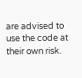are advised to use the code at their own risk.